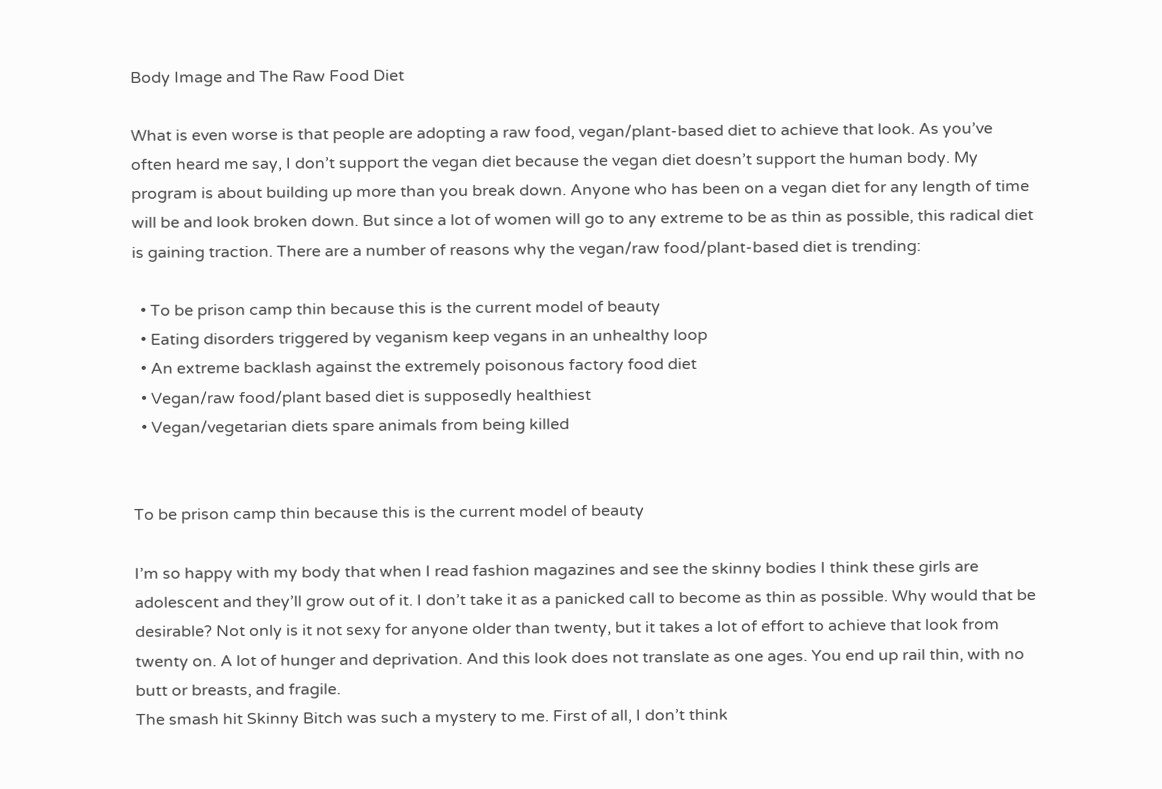Body Image and The Raw Food Diet

What is even worse is that people are adopting a raw food, vegan/plant-based diet to achieve that look. As you’ve often heard me say, I don’t support the vegan diet because the vegan diet doesn’t support the human body. My program is about building up more than you break down. Anyone who has been on a vegan diet for any length of time will be and look broken down. But since a lot of women will go to any extreme to be as thin as possible, this radical diet is gaining traction. There are a number of reasons why the vegan/raw food/plant-based diet is trending:

  • To be prison camp thin because this is the current model of beauty
  • Eating disorders triggered by veganism keep vegans in an unhealthy loop
  • An extreme backlash against the extremely poisonous factory food diet
  • Vegan/raw food/plant based diet is supposedly healthiest
  • Vegan/vegetarian diets spare animals from being killed


To be prison camp thin because this is the current model of beauty

I’m so happy with my body that when I read fashion magazines and see the skinny bodies I think these girls are adolescent and they’ll grow out of it. I don’t take it as a panicked call to become as thin as possible. Why would that be desirable? Not only is it not sexy for anyone older than twenty, but it takes a lot of effort to achieve that look from twenty on. A lot of hunger and deprivation. And this look does not translate as one ages. You end up rail thin, with no butt or breasts, and fragile.
The smash hit Skinny Bitch was such a mystery to me. First of all, I don’t think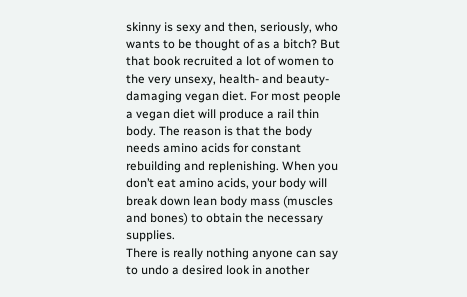skinny is sexy and then, seriously, who wants to be thought of as a bitch? But that book recruited a lot of women to the very unsexy, health- and beauty-damaging vegan diet. For most people a vegan diet will produce a rail thin body. The reason is that the body needs amino acids for constant rebuilding and replenishing. When you don’t eat amino acids, your body will break down lean body mass (muscles and bones) to obtain the necessary supplies.
There is really nothing anyone can say to undo a desired look in another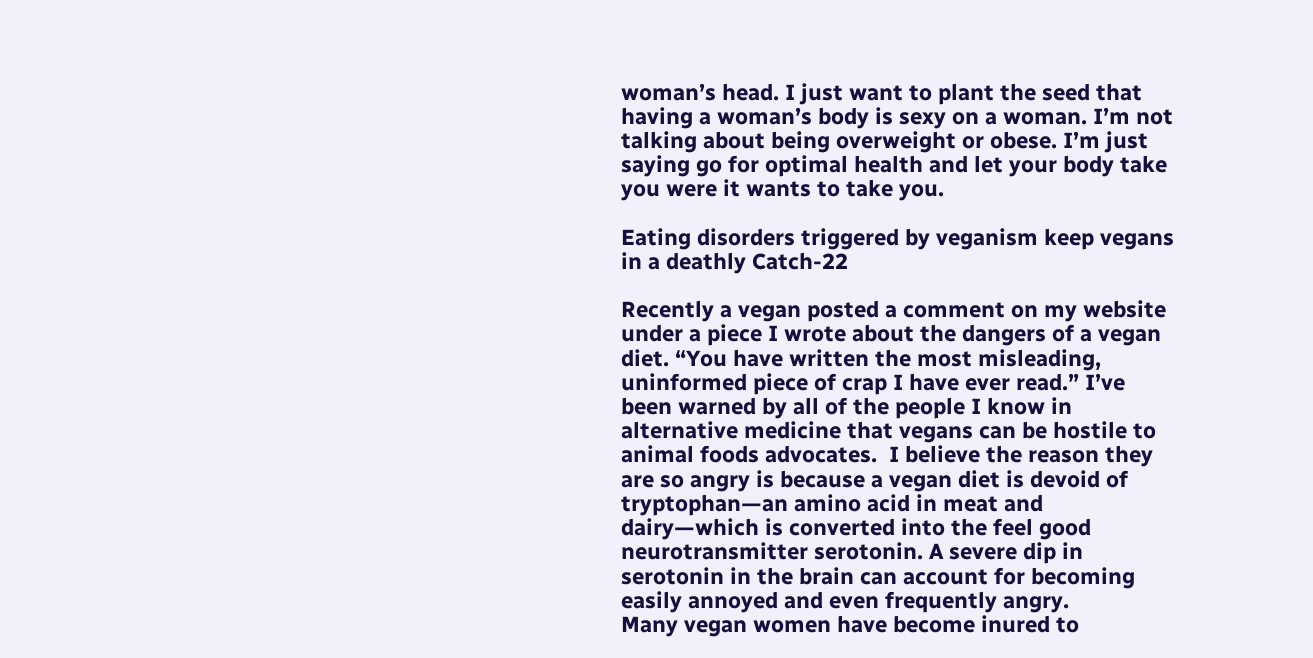woman’s head. I just want to plant the seed that having a woman’s body is sexy on a woman. I’m not talking about being overweight or obese. I’m just saying go for optimal health and let your body take you were it wants to take you.

Eating disorders triggered by veganism keep vegans in a deathly Catch-22

Recently a vegan posted a comment on my website under a piece I wrote about the dangers of a vegan diet. “You have written the most misleading, uninformed piece of crap I have ever read.” I’ve been warned by all of the people I know in alternative medicine that vegans can be hostile to animal foods advocates.  I believe the reason they are so angry is because a vegan diet is devoid of tryptophan—an amino acid in meat and dairy—which is converted into the feel good neurotransmitter serotonin. A severe dip in serotonin in the brain can account for becoming easily annoyed and even frequently angry.
Many vegan women have become inured to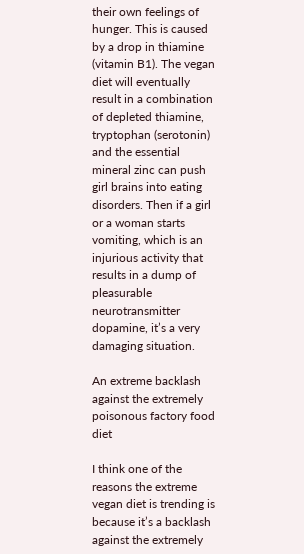their own feelings of hunger. This is caused by a drop in thiamine (vitamin B1). The vegan diet will eventually result in a combination of depleted thiamine, tryptophan (serotonin) and the essential mineral zinc can push girl brains into eating disorders. Then if a girl or a woman starts vomiting, which is an injurious activity that results in a dump of pleasurable neurotransmitter dopamine, it’s a very damaging situation.

An extreme backlash against the extremely poisonous factory food diet

I think one of the reasons the extreme vegan diet is trending is because it’s a backlash against the extremely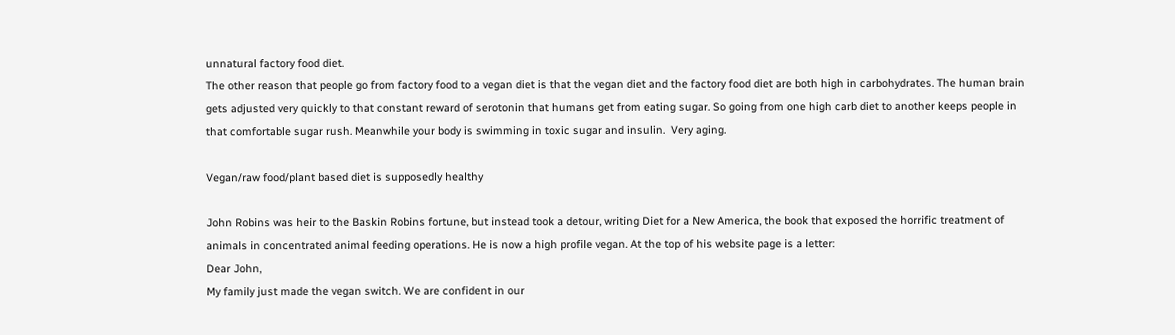unnatural factory food diet.
The other reason that people go from factory food to a vegan diet is that the vegan diet and the factory food diet are both high in carbohydrates. The human brain gets adjusted very quickly to that constant reward of serotonin that humans get from eating sugar. So going from one high carb diet to another keeps people in that comfortable sugar rush. Meanwhile your body is swimming in toxic sugar and insulin.  Very aging.

Vegan/raw food/plant based diet is supposedly healthy

John Robins was heir to the Baskin Robins fortune, but instead took a detour, writing Diet for a New America, the book that exposed the horrific treatment of animals in concentrated animal feeding operations. He is now a high profile vegan. At the top of his website page is a letter:
Dear John,
My family just made the vegan switch. We are confident in our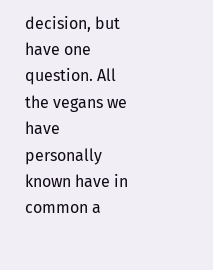decision, but have one question. All the vegans we have personally known have in common a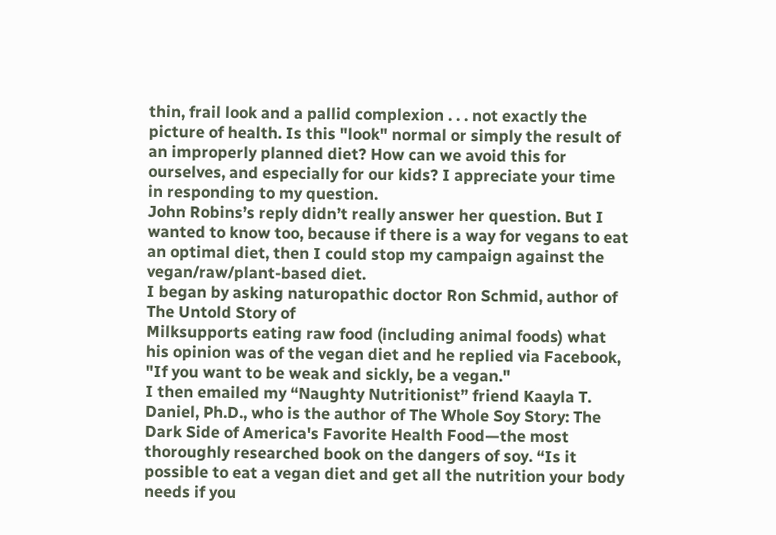thin, frail look and a pallid complexion . . . not exactly the picture of health. Is this "look" normal or simply the result of an improperly planned diet? How can we avoid this for ourselves, and especially for our kids? I appreciate your time in responding to my question.
John Robins’s reply didn’t really answer her question. But I wanted to know too, because if there is a way for vegans to eat an optimal diet, then I could stop my campaign against the vegan/raw/plant-based diet.
I began by asking naturopathic doctor Ron Schmid, author of The Untold Story of
Milksupports eating raw food (including animal foods) what his opinion was of the vegan diet and he replied via Facebook, "If you want to be weak and sickly, be a vegan."
I then emailed my “Naughty Nutritionist” friend Kaayla T. Daniel, Ph.D., who is the author of The Whole Soy Story: The Dark Side of America's Favorite Health Food—the most thoroughly researched book on the dangers of soy. “Is it possible to eat a vegan diet and get all the nutrition your body needs if you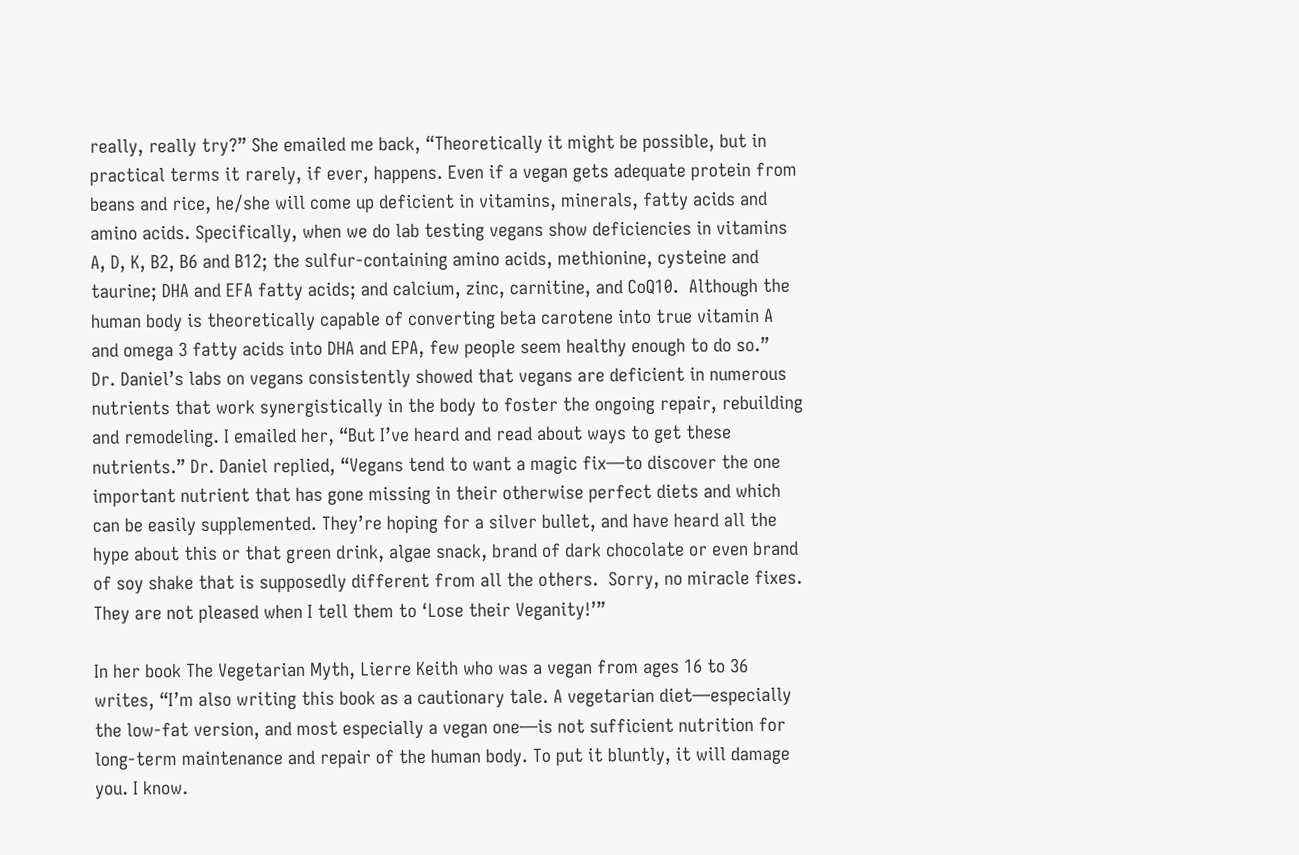really, really try?” She emailed me back, “Theoretically it might be possible, but in practical terms it rarely, if ever, happens. Even if a vegan gets adequate protein from beans and rice, he/she will come up deficient in vitamins, minerals, fatty acids and amino acids. Specifically, when we do lab testing vegans show deficiencies in vitamins A, D, K, B2, B6 and B12; the sulfur-containing amino acids, methionine, cysteine and taurine; DHA and EFA fatty acids; and calcium, zinc, carnitine, and CoQ10.  Although the human body is theoretically capable of converting beta carotene into true vitamin A and omega 3 fatty acids into DHA and EPA, few people seem healthy enough to do so.”
Dr. Daniel’s labs on vegans consistently showed that vegans are deficient in numerous nutrients that work synergistically in the body to foster the ongoing repair, rebuilding and remodeling. I emailed her, “But I’ve heard and read about ways to get these nutrients.” Dr. Daniel replied, “Vegans tend to want a magic fix—to discover the one important nutrient that has gone missing in their otherwise perfect diets and which can be easily supplemented. They’re hoping for a silver bullet, and have heard all the hype about this or that green drink, algae snack, brand of dark chocolate or even brand of soy shake that is supposedly different from all the others.  Sorry, no miracle fixes. They are not pleased when I tell them to ‘Lose their Veganity!’”

In her book The Vegetarian Myth, Lierre Keith who was a vegan from ages 16 to 36 writes, “I’m also writing this book as a cautionary tale. A vegetarian diet—especially the low-fat version, and most especially a vegan one—is not sufficient nutrition for long-term maintenance and repair of the human body. To put it bluntly, it will damage you. I know.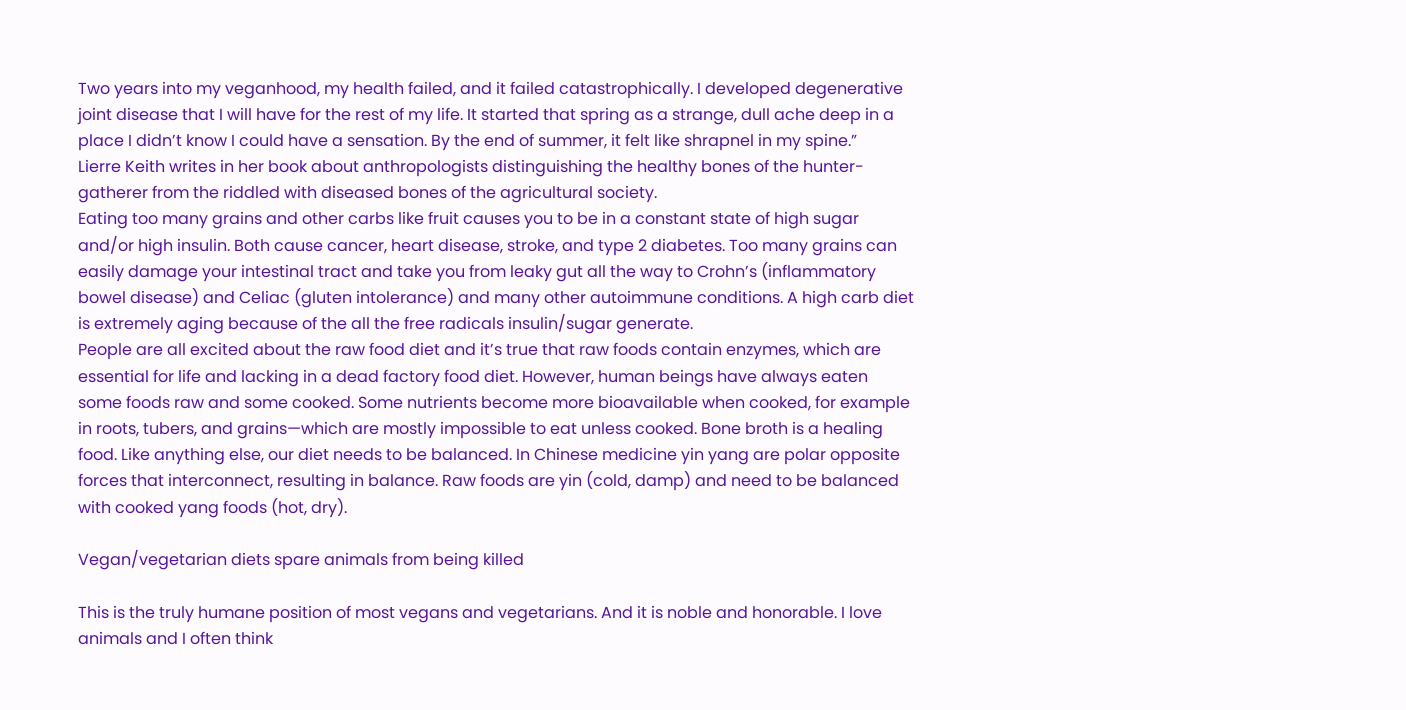Two years into my veganhood, my health failed, and it failed catastrophically. I developed degenerative joint disease that I will have for the rest of my life. It started that spring as a strange, dull ache deep in a place I didn’t know I could have a sensation. By the end of summer, it felt like shrapnel in my spine.”
Lierre Keith writes in her book about anthropologists distinguishing the healthy bones of the hunter-gatherer from the riddled with diseased bones of the agricultural society.
Eating too many grains and other carbs like fruit causes you to be in a constant state of high sugar and/or high insulin. Both cause cancer, heart disease, stroke, and type 2 diabetes. Too many grains can easily damage your intestinal tract and take you from leaky gut all the way to Crohn’s (inflammatory bowel disease) and Celiac (gluten intolerance) and many other autoimmune conditions. A high carb diet is extremely aging because of the all the free radicals insulin/sugar generate.
People are all excited about the raw food diet and it’s true that raw foods contain enzymes, which are essential for life and lacking in a dead factory food diet. However, human beings have always eaten some foods raw and some cooked. Some nutrients become more bioavailable when cooked, for example in roots, tubers, and grains—which are mostly impossible to eat unless cooked. Bone broth is a healing food. Like anything else, our diet needs to be balanced. In Chinese medicine yin yang are polar opposite forces that interconnect, resulting in balance. Raw foods are yin (cold, damp) and need to be balanced with cooked yang foods (hot, dry).

Vegan/vegetarian diets spare animals from being killed

This is the truly humane position of most vegans and vegetarians. And it is noble and honorable. I love animals and I often think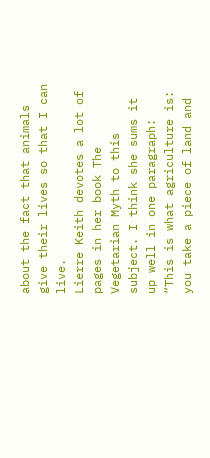about the fact that animals give their lives so that I can live.
Lierre Keith devotes a lot of pages in her book The Vegetarian Myth to this subject. I think she sums it up well in one paragraph: “This is what agriculture is: you take a piece of land and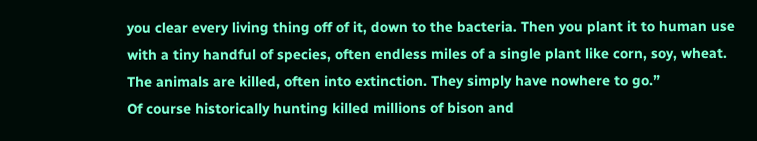you clear every living thing off of it, down to the bacteria. Then you plant it to human use with a tiny handful of species, often endless miles of a single plant like corn, soy, wheat. The animals are killed, often into extinction. They simply have nowhere to go.”
Of course historically hunting killed millions of bison and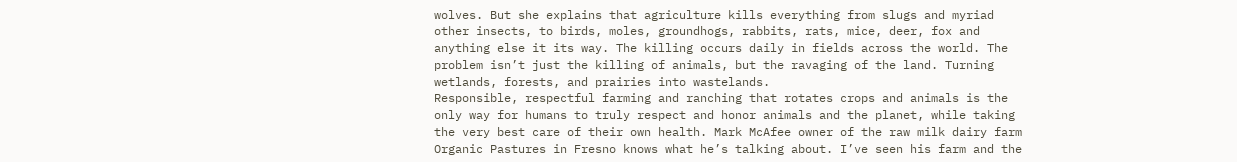wolves. But she explains that agriculture kills everything from slugs and myriad other insects, to birds, moles, groundhogs, rabbits, rats, mice, deer, fox and anything else it its way. The killing occurs daily in fields across the world. The problem isn’t just the killing of animals, but the ravaging of the land. Turning wetlands, forests, and prairies into wastelands.
Responsible, respectful farming and ranching that rotates crops and animals is the only way for humans to truly respect and honor animals and the planet, while taking the very best care of their own health. Mark McAfee owner of the raw milk dairy farm Organic Pastures in Fresno knows what he’s talking about. I’ve seen his farm and the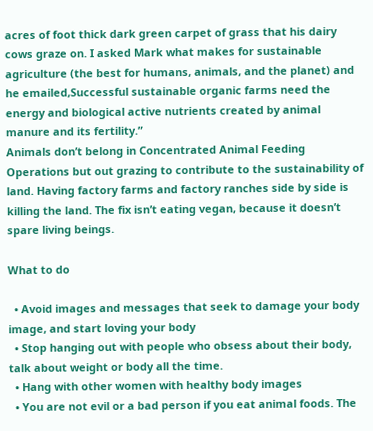acres of foot thick dark green carpet of grass that his dairy cows graze on. I asked Mark what makes for sustainable agriculture (the best for humans, animals, and the planet) and he emailed,Successful sustainable organic farms need the energy and biological active nutrients created by animal manure and its fertility.”
Animals don’t belong in Concentrated Animal Feeding Operations but out grazing to contribute to the sustainability of land. Having factory farms and factory ranches side by side is killing the land. The fix isn’t eating vegan, because it doesn’t spare living beings.

What to do

  • Avoid images and messages that seek to damage your body image, and start loving your body
  • Stop hanging out with people who obsess about their body, talk about weight or body all the time.
  • Hang with other women with healthy body images
  • You are not evil or a bad person if you eat animal foods. The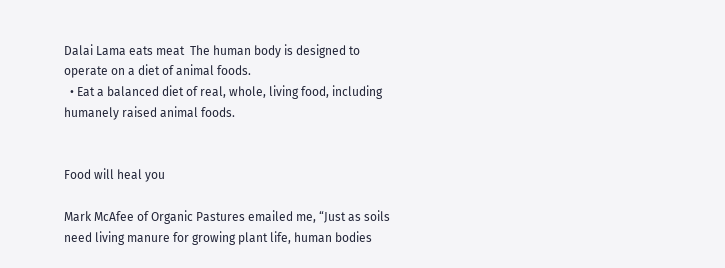Dalai Lama eats meat  The human body is designed to operate on a diet of animal foods.
  • Eat a balanced diet of real, whole, living food, including humanely raised animal foods.


Food will heal you

Mark McAfee of Organic Pastures emailed me, “Just as soils need living manure for growing plant life, human bodies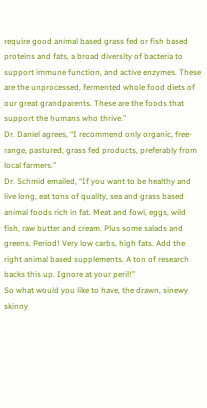require good animal based grass fed or fish based proteins and fats, a broad diversity of bacteria to support immune function, and active enzymes. These are the unprocessed, fermented whole food diets of our great grandparents. These are the foods that support the humans who thrive.”
Dr. Daniel agrees, “I recommend only organic, free-range, pastured, grass fed products, preferably from local farmers.”
Dr. Schmid emailed, “If you want to be healthy and live long, eat tons of quality, sea and grass based animal foods rich in fat. Meat and fowl, eggs, wild fish, raw butter and cream. Plus some salads and greens. Period! Very low carbs, high fats. Add the right animal based supplements. A ton of research backs this up. Ignore at your peril!”
So what would you like to have, the drawn, sinewy skinny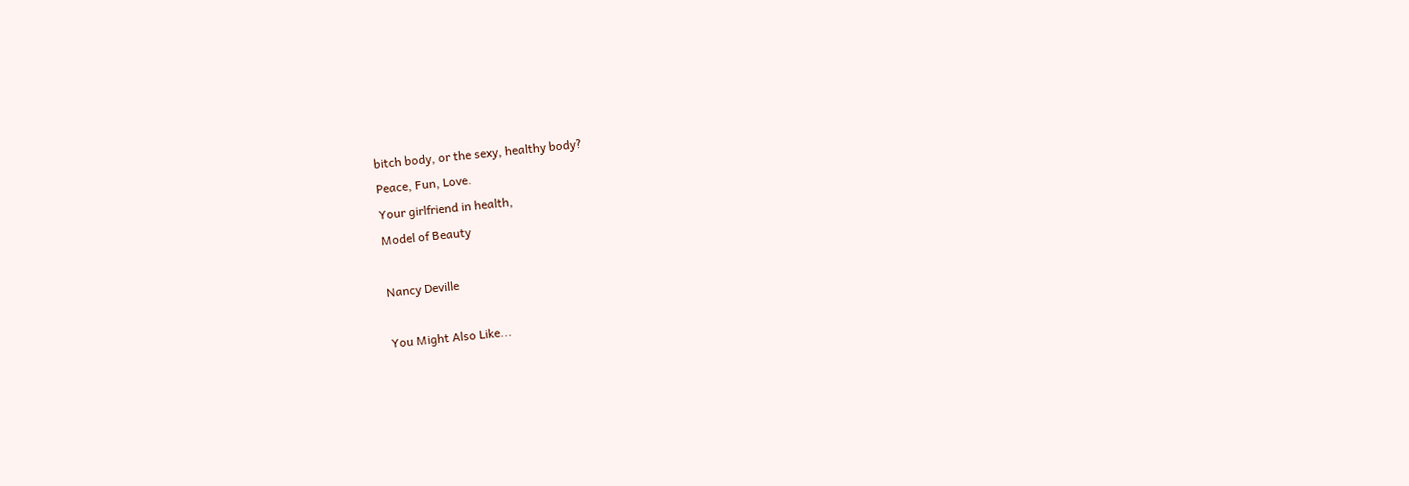bitch body, or the sexy, healthy body?
Peace, Fun, Love.
Your girlfriend in health,
Model of Beauty

Nancy Deville

You Might Also Like...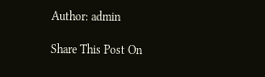Author: admin

Share This Post On